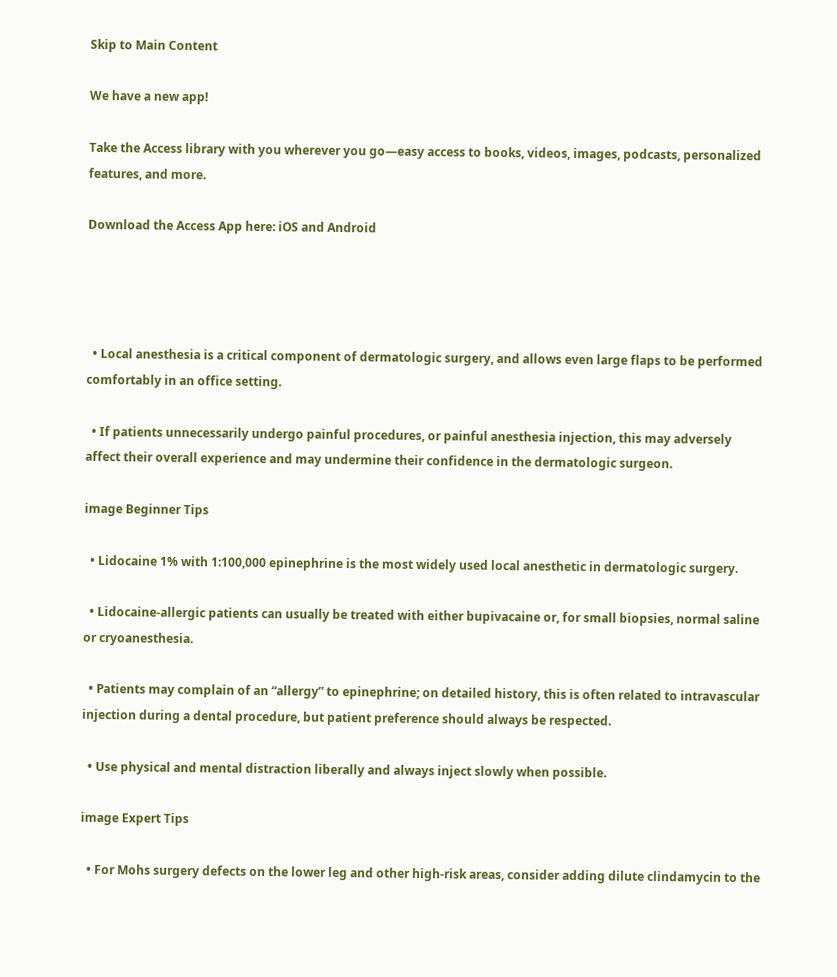Skip to Main Content

We have a new app!

Take the Access library with you wherever you go—easy access to books, videos, images, podcasts, personalized features, and more.

Download the Access App here: iOS and Android




  • Local anesthesia is a critical component of dermatologic surgery, and allows even large flaps to be performed comfortably in an office setting.

  • If patients unnecessarily undergo painful procedures, or painful anesthesia injection, this may adversely affect their overall experience and may undermine their confidence in the dermatologic surgeon.

image Beginner Tips

  • Lidocaine 1% with 1:100,000 epinephrine is the most widely used local anesthetic in dermatologic surgery.

  • Lidocaine-allergic patients can usually be treated with either bupivacaine or, for small biopsies, normal saline or cryoanesthesia.

  • Patients may complain of an “allergy” to epinephrine; on detailed history, this is often related to intravascular injection during a dental procedure, but patient preference should always be respected.

  • Use physical and mental distraction liberally and always inject slowly when possible.

image Expert Tips

  • For Mohs surgery defects on the lower leg and other high-risk areas, consider adding dilute clindamycin to the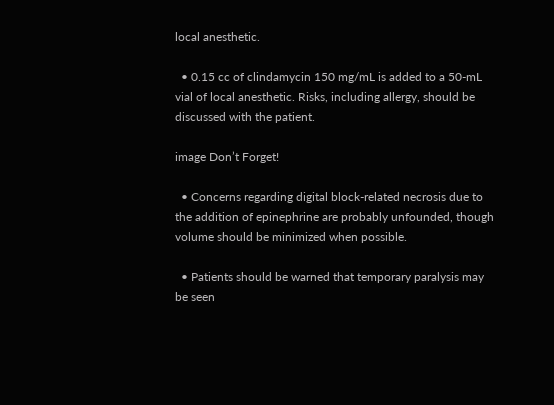local anesthetic.

  • 0.15 cc of clindamycin 150 mg/mL is added to a 50-mL vial of local anesthetic. Risks, including allergy, should be discussed with the patient.

image Don’t Forget!

  • Concerns regarding digital block-related necrosis due to the addition of epinephrine are probably unfounded, though volume should be minimized when possible.

  • Patients should be warned that temporary paralysis may be seen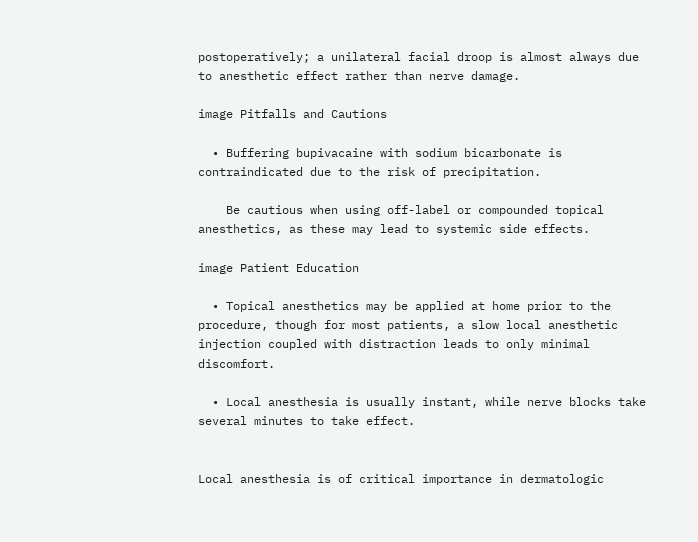postoperatively; a unilateral facial droop is almost always due to anesthetic effect rather than nerve damage.

image Pitfalls and Cautions

  • Buffering bupivacaine with sodium bicarbonate is contraindicated due to the risk of precipitation.

    Be cautious when using off-label or compounded topical anesthetics, as these may lead to systemic side effects.

image Patient Education

  • Topical anesthetics may be applied at home prior to the procedure, though for most patients, a slow local anesthetic injection coupled with distraction leads to only minimal discomfort.

  • Local anesthesia is usually instant, while nerve blocks take several minutes to take effect.


Local anesthesia is of critical importance in dermatologic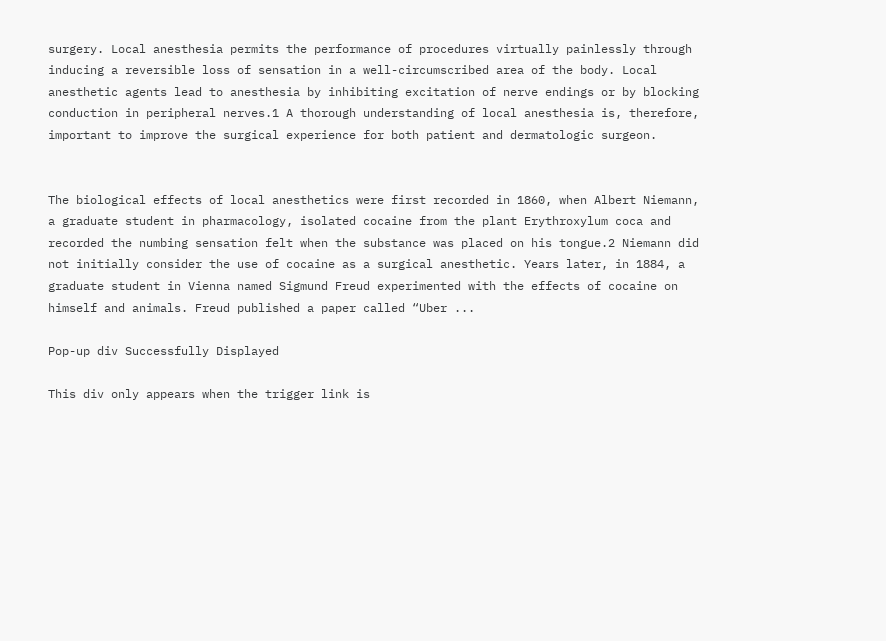surgery. Local anesthesia permits the performance of procedures virtually painlessly through inducing a reversible loss of sensation in a well-circumscribed area of the body. Local anesthetic agents lead to anesthesia by inhibiting excitation of nerve endings or by blocking conduction in peripheral nerves.1 A thorough understanding of local anesthesia is, therefore, important to improve the surgical experience for both patient and dermatologic surgeon.


The biological effects of local anesthetics were first recorded in 1860, when Albert Niemann, a graduate student in pharmacology, isolated cocaine from the plant Erythroxylum coca and recorded the numbing sensation felt when the substance was placed on his tongue.2 Niemann did not initially consider the use of cocaine as a surgical anesthetic. Years later, in 1884, a graduate student in Vienna named Sigmund Freud experimented with the effects of cocaine on himself and animals. Freud published a paper called “Uber ...

Pop-up div Successfully Displayed

This div only appears when the trigger link is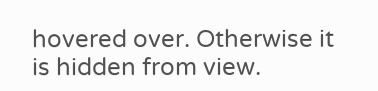hovered over. Otherwise it is hidden from view.